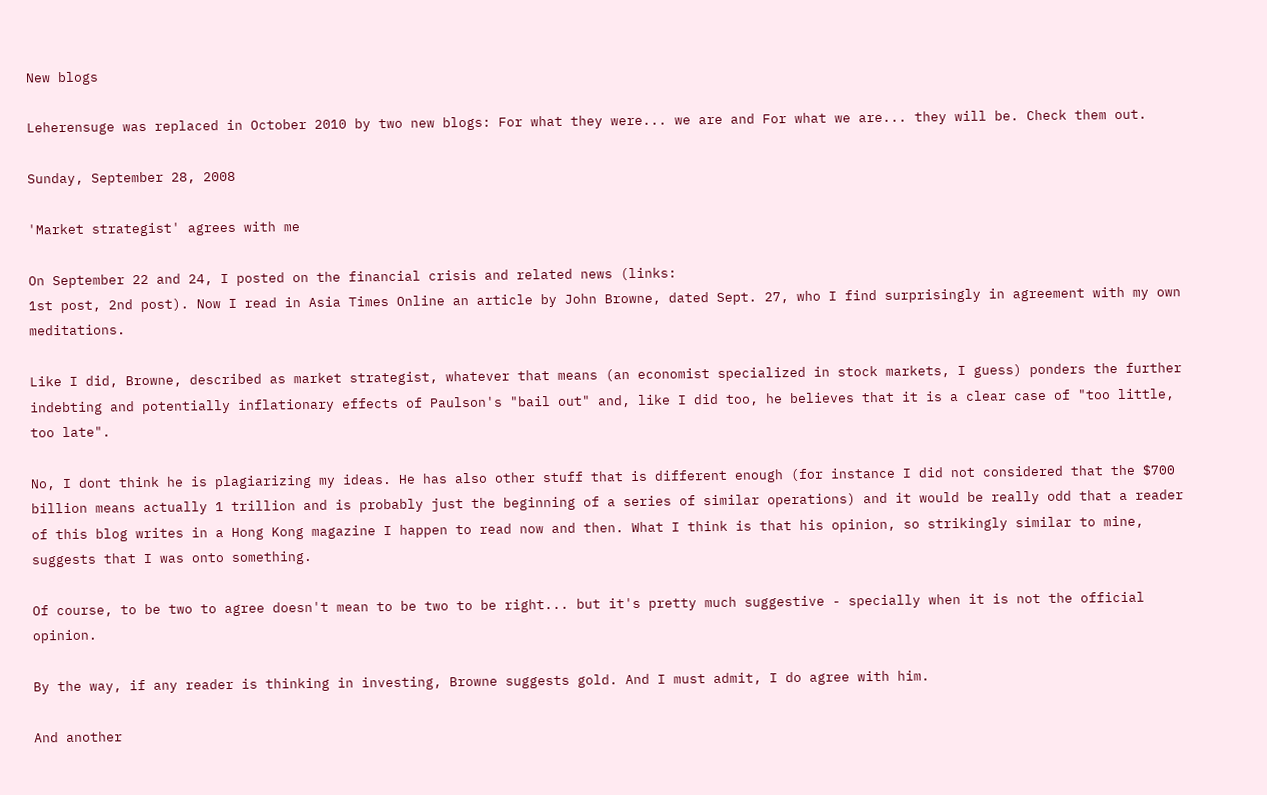New blogs

Leherensuge was replaced in October 2010 by two new blogs: For what they were... we are and For what we are... they will be. Check them out.

Sunday, September 28, 2008

'Market strategist' agrees with me

On September 22 and 24, I posted on the financial crisis and related news (links:
1st post, 2nd post). Now I read in Asia Times Online an article by John Browne, dated Sept. 27, who I find surprisingly in agreement with my own meditations.

Like I did, Browne, described as market strategist, whatever that means (an economist specialized in stock markets, I guess) ponders the further indebting and potentially inflationary effects of Paulson's "bail out" and, like I did too, he believes that it is a clear case of "too little, too late".

No, I dont think he is plagiarizing my ideas. He has also other stuff that is different enough (for instance I did not considered that the $700 billion means actually 1 trillion and is probably just the beginning of a series of similar operations) and it would be really odd that a reader of this blog writes in a Hong Kong magazine I happen to read now and then. What I think is that his opinion, so strikingly similar to mine, suggests that I was onto something.

Of course, to be two to agree doesn't mean to be two to be right... but it's pretty much suggestive - specially when it is not the official opinion.

By the way, if any reader is thinking in investing, Browne suggests gold. And I must admit, I do agree with him.

And another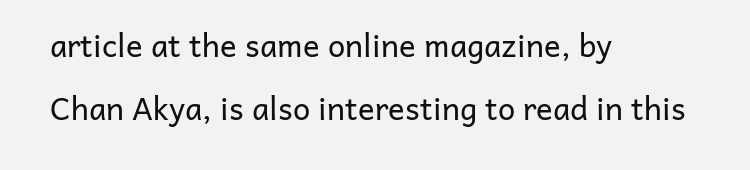article at the same online magazine, by Chan Akya, is also interesting to read in this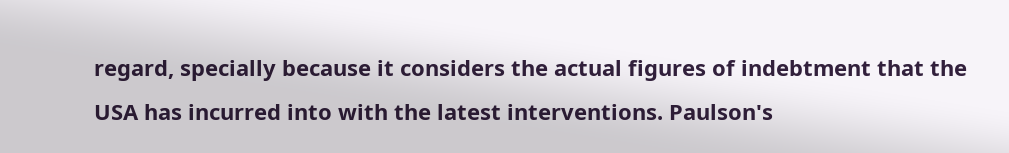regard, specially because it considers the actual figures of indebtment that the USA has incurred into with the latest interventions. Paulson's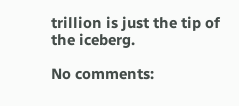trillion is just the tip of the iceberg.

No comments: